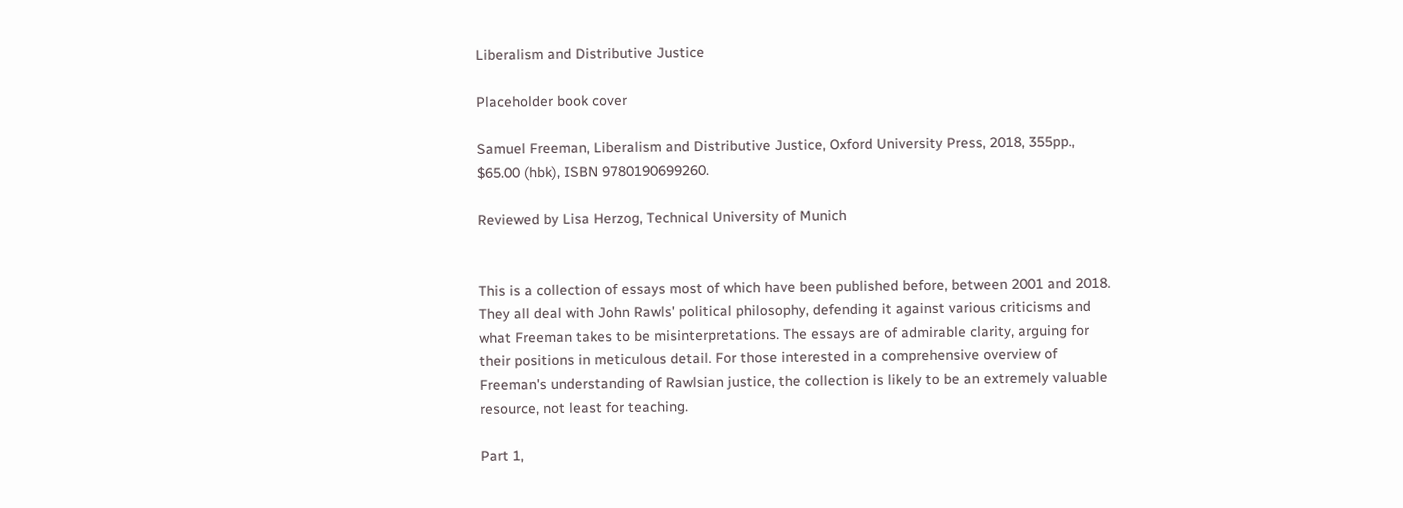Liberalism and Distributive Justice

Placeholder book cover

Samuel Freeman, Liberalism and Distributive Justice, Oxford University Press, 2018, 355pp., $65.00 (hbk), ISBN 9780190699260.

Reviewed by Lisa Herzog, Technical University of Munich


This is a collection of essays most of which have been published before, between 2001 and 2018. They all deal with John Rawls' political philosophy, defending it against various criticisms and what Freeman takes to be misinterpretations. The essays are of admirable clarity, arguing for their positions in meticulous detail. For those interested in a comprehensive overview of Freeman's understanding of Rawlsian justice, the collection is likely to be an extremely valuable resource, not least for teaching.

Part 1,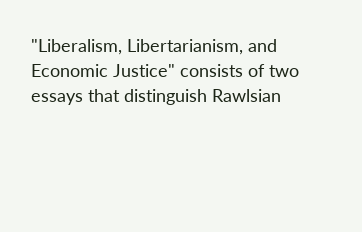"Liberalism, Libertarianism, and Economic Justice" consists of two essays that distinguish Rawlsian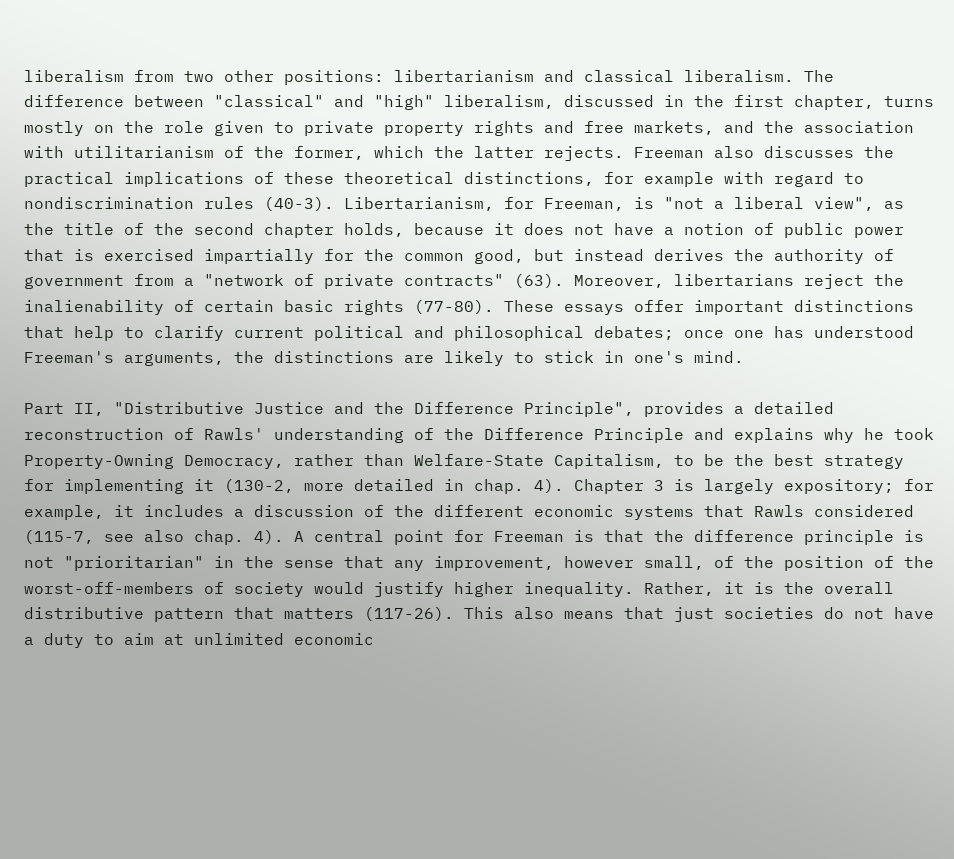liberalism from two other positions: libertarianism and classical liberalism. The difference between "classical" and "high" liberalism, discussed in the first chapter, turns mostly on the role given to private property rights and free markets, and the association with utilitarianism of the former, which the latter rejects. Freeman also discusses the practical implications of these theoretical distinctions, for example with regard to nondiscrimination rules (40-3). Libertarianism, for Freeman, is "not a liberal view", as the title of the second chapter holds, because it does not have a notion of public power that is exercised impartially for the common good, but instead derives the authority of government from a "network of private contracts" (63). Moreover, libertarians reject the inalienability of certain basic rights (77-80). These essays offer important distinctions that help to clarify current political and philosophical debates; once one has understood Freeman's arguments, the distinctions are likely to stick in one's mind.

Part II, "Distributive Justice and the Difference Principle", provides a detailed reconstruction of Rawls' understanding of the Difference Principle and explains why he took Property-Owning Democracy, rather than Welfare-State Capitalism, to be the best strategy for implementing it (130-2, more detailed in chap. 4). Chapter 3 is largely expository; for example, it includes a discussion of the different economic systems that Rawls considered (115-7, see also chap. 4). A central point for Freeman is that the difference principle is not "prioritarian" in the sense that any improvement, however small, of the position of the worst-off-members of society would justify higher inequality. Rather, it is the overall distributive pattern that matters (117-26). This also means that just societies do not have a duty to aim at unlimited economic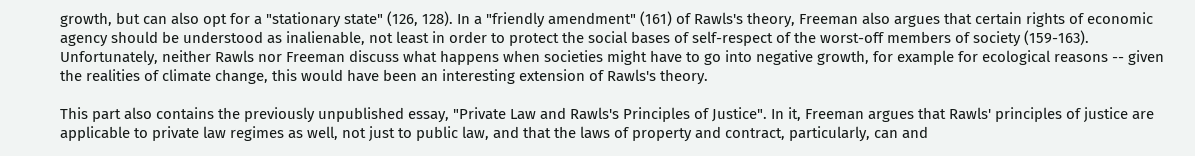growth, but can also opt for a "stationary state" (126, 128). In a "friendly amendment" (161) of Rawls's theory, Freeman also argues that certain rights of economic agency should be understood as inalienable, not least in order to protect the social bases of self-respect of the worst-off members of society (159-163). Unfortunately, neither Rawls nor Freeman discuss what happens when societies might have to go into negative growth, for example for ecological reasons -- given the realities of climate change, this would have been an interesting extension of Rawls's theory.

This part also contains the previously unpublished essay, "Private Law and Rawls's Principles of Justice". In it, Freeman argues that Rawls' principles of justice are applicable to private law regimes as well, not just to public law, and that the laws of property and contract, particularly, can and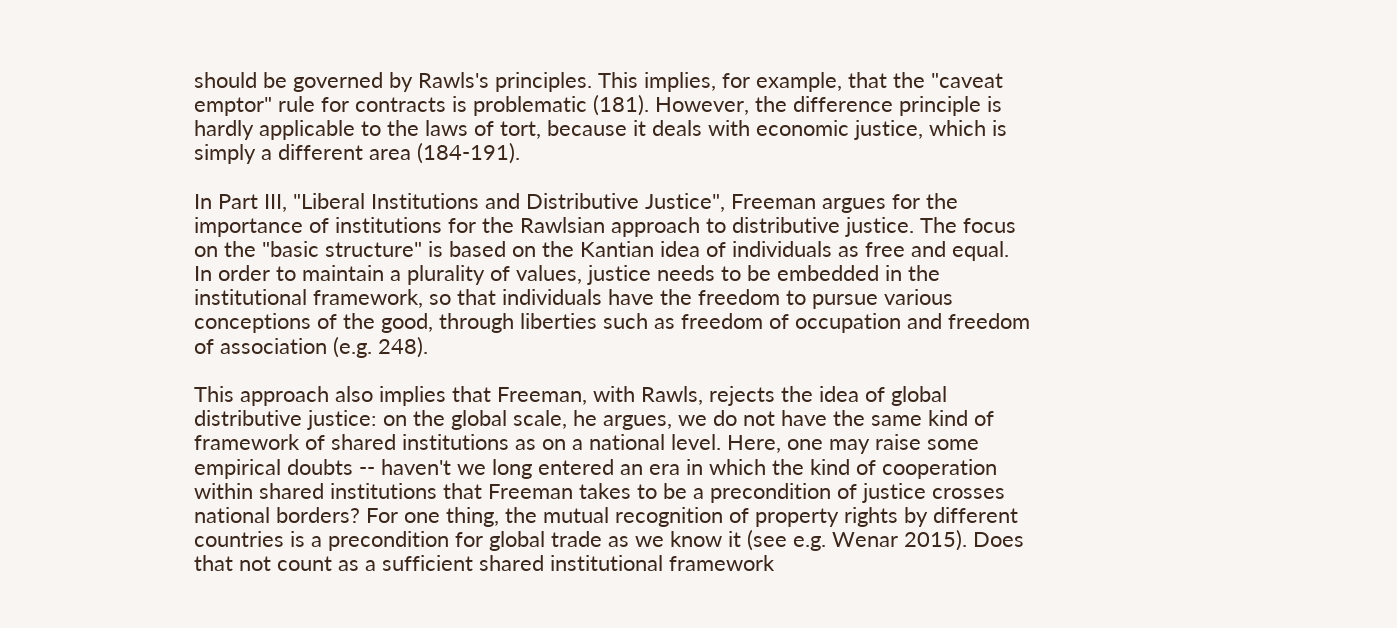should be governed by Rawls's principles. This implies, for example, that the "caveat emptor" rule for contracts is problematic (181). However, the difference principle is hardly applicable to the laws of tort, because it deals with economic justice, which is simply a different area (184-191).

In Part III, "Liberal Institutions and Distributive Justice", Freeman argues for the importance of institutions for the Rawlsian approach to distributive justice. The focus on the "basic structure" is based on the Kantian idea of individuals as free and equal. In order to maintain a plurality of values, justice needs to be embedded in the institutional framework, so that individuals have the freedom to pursue various conceptions of the good, through liberties such as freedom of occupation and freedom of association (e.g. 248).

This approach also implies that Freeman, with Rawls, rejects the idea of global distributive justice: on the global scale, he argues, we do not have the same kind of framework of shared institutions as on a national level. Here, one may raise some empirical doubts -- haven't we long entered an era in which the kind of cooperation within shared institutions that Freeman takes to be a precondition of justice crosses national borders? For one thing, the mutual recognition of property rights by different countries is a precondition for global trade as we know it (see e.g. Wenar 2015). Does that not count as a sufficient shared institutional framework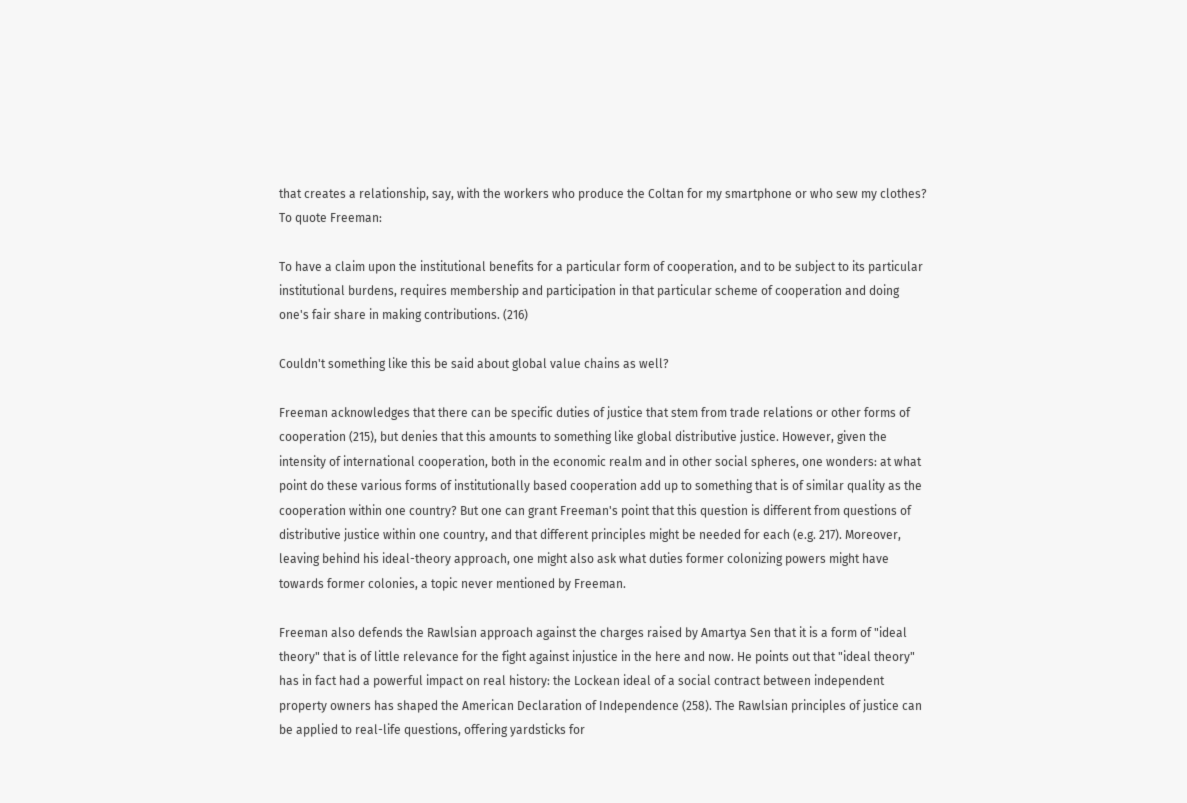that creates a relationship, say, with the workers who produce the Coltan for my smartphone or who sew my clothes? To quote Freeman:

To have a claim upon the institutional benefits for a particular form of cooperation, and to be subject to its particular institutional burdens, requires membership and participation in that particular scheme of cooperation and doing one's fair share in making contributions. (216)

Couldn't something like this be said about global value chains as well?

Freeman acknowledges that there can be specific duties of justice that stem from trade relations or other forms of cooperation (215), but denies that this amounts to something like global distributive justice. However, given the intensity of international cooperation, both in the economic realm and in other social spheres, one wonders: at what point do these various forms of institutionally based cooperation add up to something that is of similar quality as the cooperation within one country? But one can grant Freeman's point that this question is different from questions of distributive justice within one country, and that different principles might be needed for each (e.g. 217). Moreover, leaving behind his ideal-theory approach, one might also ask what duties former colonizing powers might have towards former colonies, a topic never mentioned by Freeman.

Freeman also defends the Rawlsian approach against the charges raised by Amartya Sen that it is a form of "ideal theory" that is of little relevance for the fight against injustice in the here and now. He points out that "ideal theory" has in fact had a powerful impact on real history: the Lockean ideal of a social contract between independent property owners has shaped the American Declaration of Independence (258). The Rawlsian principles of justice can be applied to real-life questions, offering yardsticks for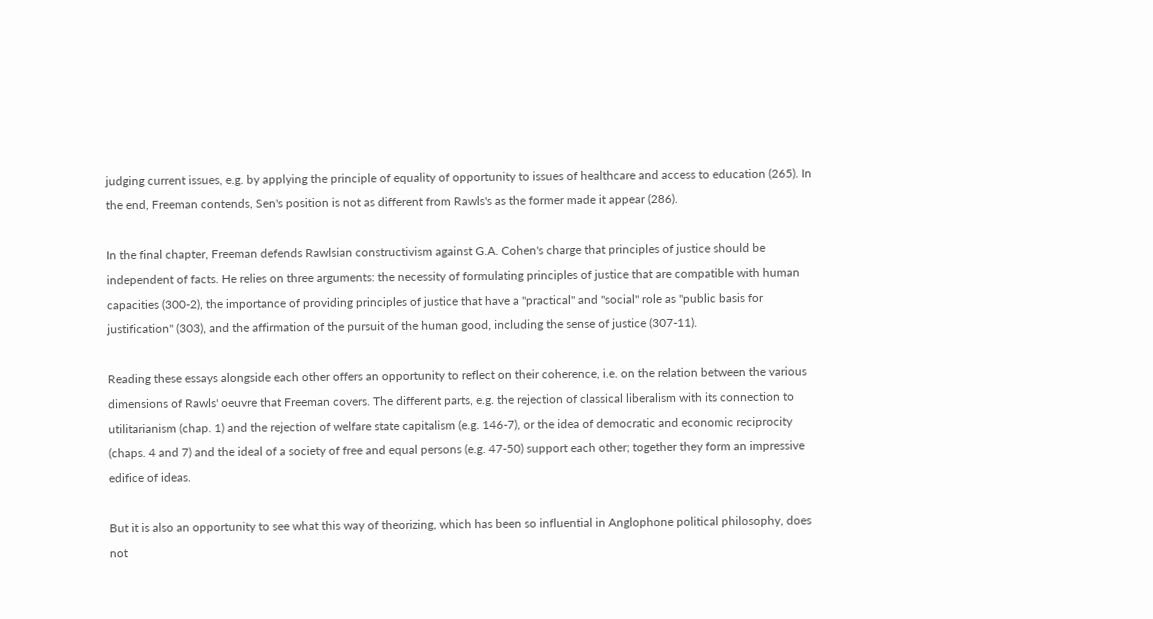judging current issues, e.g. by applying the principle of equality of opportunity to issues of healthcare and access to education (265). In the end, Freeman contends, Sen's position is not as different from Rawls's as the former made it appear (286).

In the final chapter, Freeman defends Rawlsian constructivism against G.A. Cohen's charge that principles of justice should be independent of facts. He relies on three arguments: the necessity of formulating principles of justice that are compatible with human capacities (300-2), the importance of providing principles of justice that have a "practical" and "social" role as "public basis for justification" (303), and the affirmation of the pursuit of the human good, including the sense of justice (307-11).

Reading these essays alongside each other offers an opportunity to reflect on their coherence, i.e. on the relation between the various dimensions of Rawls' oeuvre that Freeman covers. The different parts, e.g. the rejection of classical liberalism with its connection to utilitarianism (chap. 1) and the rejection of welfare state capitalism (e.g. 146-7), or the idea of democratic and economic reciprocity (chaps. 4 and 7) and the ideal of a society of free and equal persons (e.g. 47-50) support each other; together they form an impressive edifice of ideas.

But it is also an opportunity to see what this way of theorizing, which has been so influential in Anglophone political philosophy, does not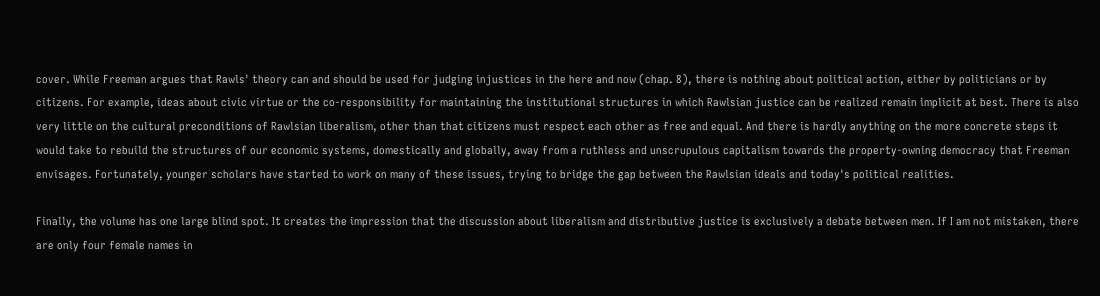cover. While Freeman argues that Rawls' theory can and should be used for judging injustices in the here and now (chap. 8), there is nothing about political action, either by politicians or by citizens. For example, ideas about civic virtue or the co-responsibility for maintaining the institutional structures in which Rawlsian justice can be realized remain implicit at best. There is also very little on the cultural preconditions of Rawlsian liberalism, other than that citizens must respect each other as free and equal. And there is hardly anything on the more concrete steps it would take to rebuild the structures of our economic systems, domestically and globally, away from a ruthless and unscrupulous capitalism towards the property-owning democracy that Freeman envisages. Fortunately, younger scholars have started to work on many of these issues, trying to bridge the gap between the Rawlsian ideals and today's political realities.

Finally, the volume has one large blind spot. It creates the impression that the discussion about liberalism and distributive justice is exclusively a debate between men. If I am not mistaken, there are only four female names in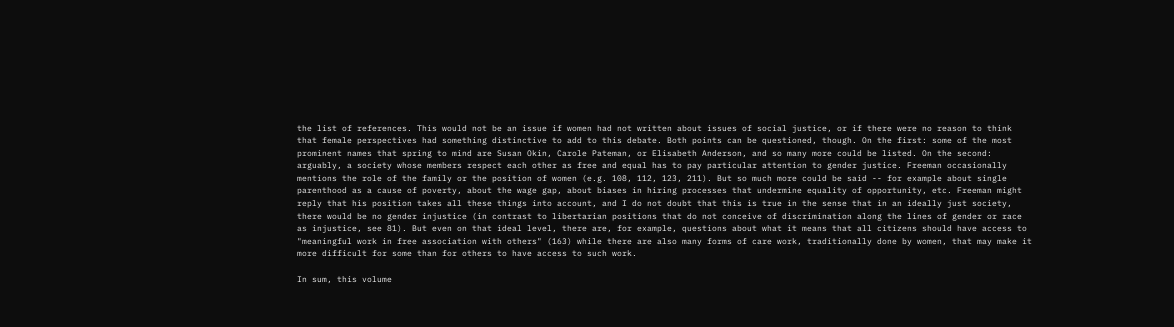the list of references. This would not be an issue if women had not written about issues of social justice, or if there were no reason to think that female perspectives had something distinctive to add to this debate. Both points can be questioned, though. On the first: some of the most prominent names that spring to mind are Susan Okin, Carole Pateman, or Elisabeth Anderson, and so many more could be listed. On the second: arguably, a society whose members respect each other as free and equal has to pay particular attention to gender justice. Freeman occasionally mentions the role of the family or the position of women (e.g. 108, 112, 123, 211). But so much more could be said -- for example about single parenthood as a cause of poverty, about the wage gap, about biases in hiring processes that undermine equality of opportunity, etc. Freeman might reply that his position takes all these things into account, and I do not doubt that this is true in the sense that in an ideally just society, there would be no gender injustice (in contrast to libertarian positions that do not conceive of discrimination along the lines of gender or race as injustice, see 81). But even on that ideal level, there are, for example, questions about what it means that all citizens should have access to "meaningful work in free association with others" (163) while there are also many forms of care work, traditionally done by women, that may make it more difficult for some than for others to have access to such work.

In sum, this volume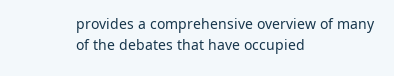provides a comprehensive overview of many of the debates that have occupied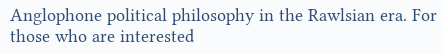Anglophone political philosophy in the Rawlsian era. For those who are interested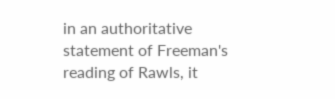in an authoritative statement of Freeman's reading of Rawls, it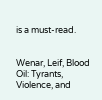is a must-read.


Wenar, Leif, Blood Oil: Tyrants, Violence, and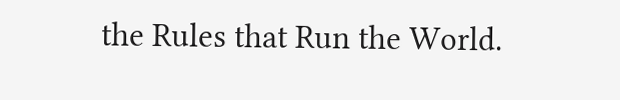the Rules that Run the World.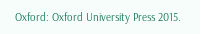Oxford: Oxford University Press 2015.